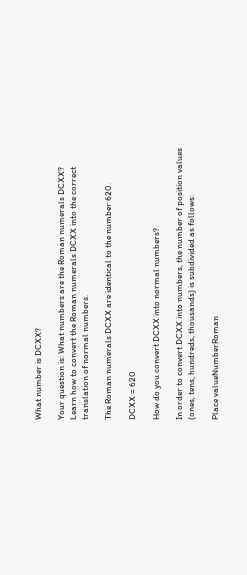What number is DCXX?

Your question is: What numbers are the Roman numerals DCXX? Learn how to convert the Roman numerals DCXX into the correct translation of normal numbers.

The Roman numerals DCXX are identical to the number 620.

DCXX = 620

How do you convert DCXX into normal numbers?

In order to convert DCXX into numbers, the number of position values (ones, tens, hundreds, thousands) is subdivided as follows:

Place valueNumberRoman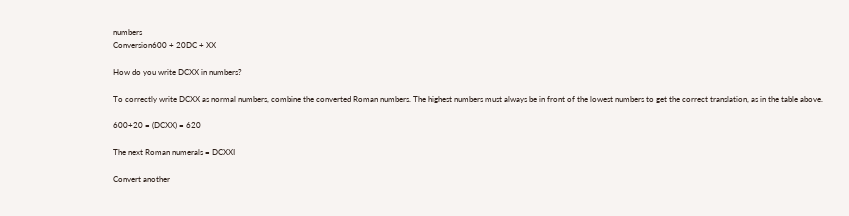numbers
Conversion600 + 20DC + XX

How do you write DCXX in numbers?

To correctly write DCXX as normal numbers, combine the converted Roman numbers. The highest numbers must always be in front of the lowest numbers to get the correct translation, as in the table above.

600+20 = (DCXX) = 620

The next Roman numerals = DCXXI

Convert another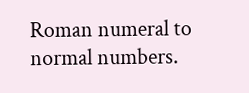Roman numeral to normal numbers.